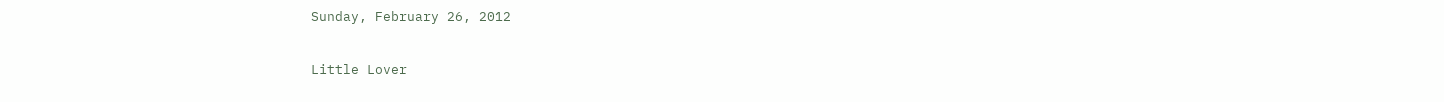Sunday, February 26, 2012

Little Lover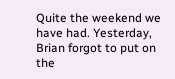Quite the weekend we have had. Yesterday, Brian forgot to put on the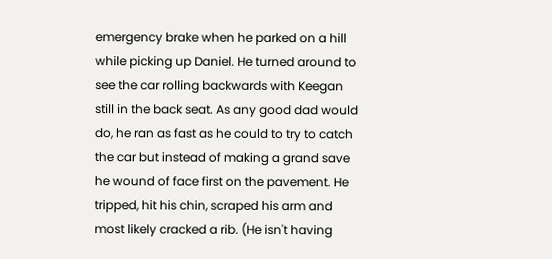emergency brake when he parked on a hill while picking up Daniel. He turned around to see the car rolling backwards with Keegan still in the back seat. As any good dad would do, he ran as fast as he could to try to catch the car but instead of making a grand save he wound of face first on the pavement. He tripped, hit his chin, scraped his arm and most likely cracked a rib. (He isn't having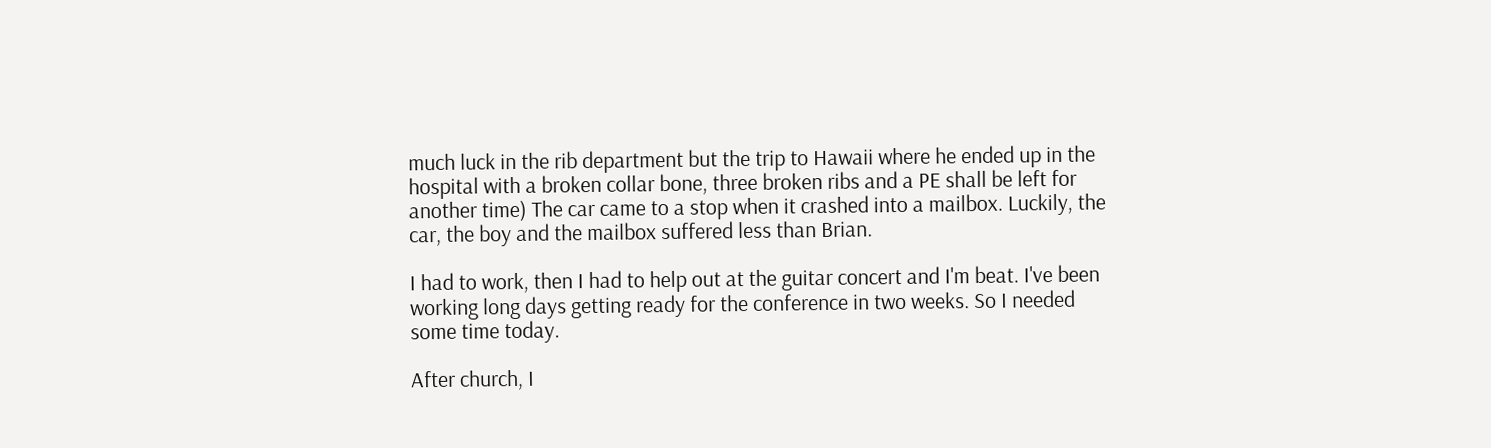much luck in the rib department but the trip to Hawaii where he ended up in the hospital with a broken collar bone, three broken ribs and a PE shall be left for another time) The car came to a stop when it crashed into a mailbox. Luckily, the car, the boy and the mailbox suffered less than Brian.

I had to work, then I had to help out at the guitar concert and I'm beat. I've been working long days getting ready for the conference in two weeks. So I needed some time today.

After church, I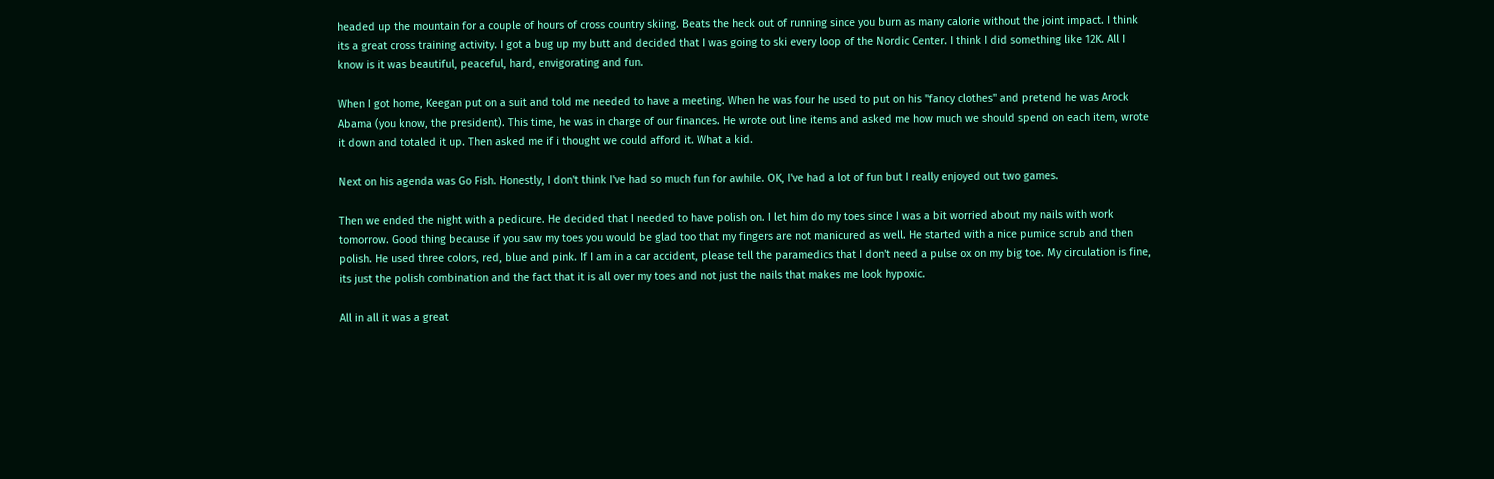headed up the mountain for a couple of hours of cross country skiing. Beats the heck out of running since you burn as many calorie without the joint impact. I think its a great cross training activity. I got a bug up my butt and decided that I was going to ski every loop of the Nordic Center. I think I did something like 12K. All I know is it was beautiful, peaceful, hard, envigorating and fun.

When I got home, Keegan put on a suit and told me needed to have a meeting. When he was four he used to put on his "fancy clothes" and pretend he was Arock Abama (you know, the president). This time, he was in charge of our finances. He wrote out line items and asked me how much we should spend on each item, wrote it down and totaled it up. Then asked me if i thought we could afford it. What a kid.

Next on his agenda was Go Fish. Honestly, I don't think I've had so much fun for awhile. OK, I've had a lot of fun but I really enjoyed out two games.

Then we ended the night with a pedicure. He decided that I needed to have polish on. I let him do my toes since I was a bit worried about my nails with work tomorrow. Good thing because if you saw my toes you would be glad too that my fingers are not manicured as well. He started with a nice pumice scrub and then polish. He used three colors, red, blue and pink. If I am in a car accident, please tell the paramedics that I don't need a pulse ox on my big toe. My circulation is fine, its just the polish combination and the fact that it is all over my toes and not just the nails that makes me look hypoxic.

All in all it was a great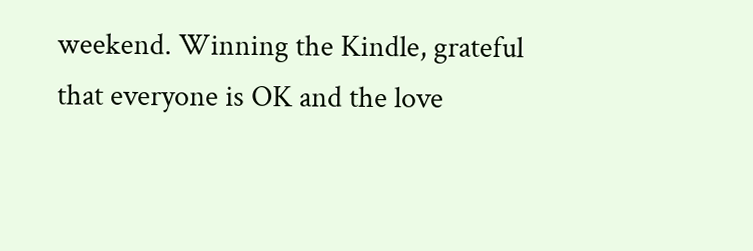weekend. Winning the Kindle, grateful that everyone is OK and the love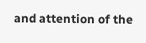and attention of the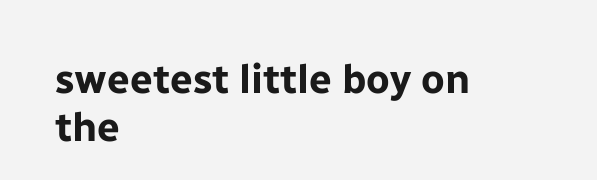sweetest little boy on the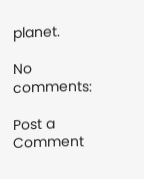planet.

No comments:

Post a Comment